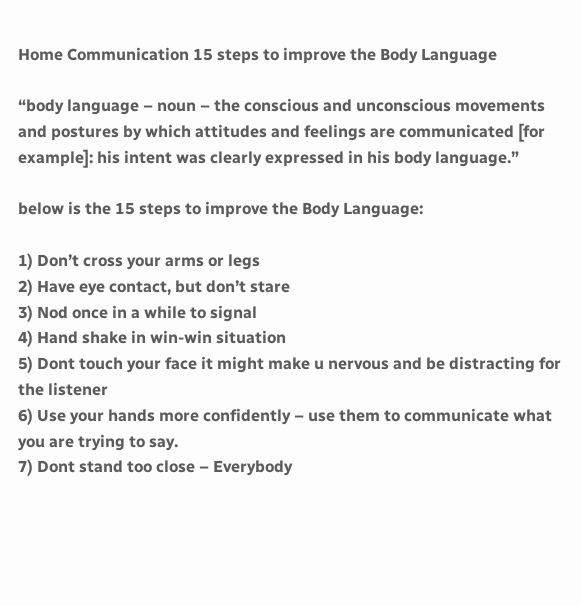Home Communication 15 steps to improve the Body Language

“body language – noun – the conscious and unconscious movements and postures by which attitudes and feelings are communicated [for example]: his intent was clearly expressed in his body language.”

below is the 15 steps to improve the Body Language:

1) Don’t cross your arms or legs
2) Have eye contact, but don’t stare
3) Nod once in a while to signal
4) Hand shake in win-win situation
5) Dont touch your face it might make u nervous and be distracting for the listener
6) Use your hands more confidently – use them to communicate what you are trying to say.
7) Dont stand too close – Everybody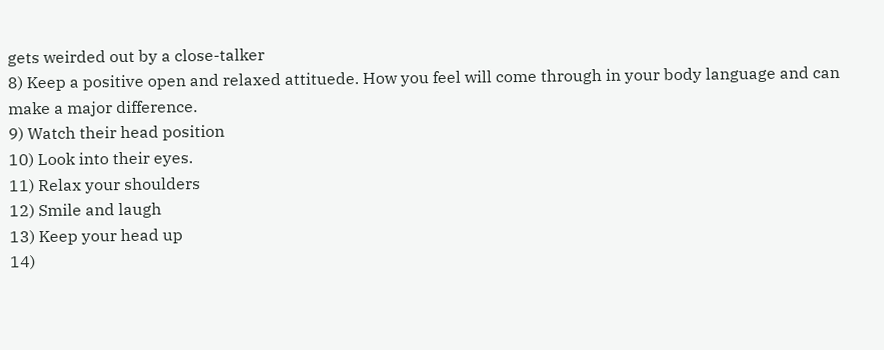gets weirded out by a close-talker
8) Keep a positive open and relaxed attituede. How you feel will come through in your body language and can make a major difference.
9) Watch their head position
10) Look into their eyes.
11) Relax your shoulders
12) Smile and laugh
13) Keep your head up
14)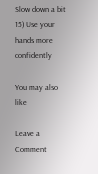Slow down a bit
15) Use your hands more confidently

You may also like

Leave a Comment